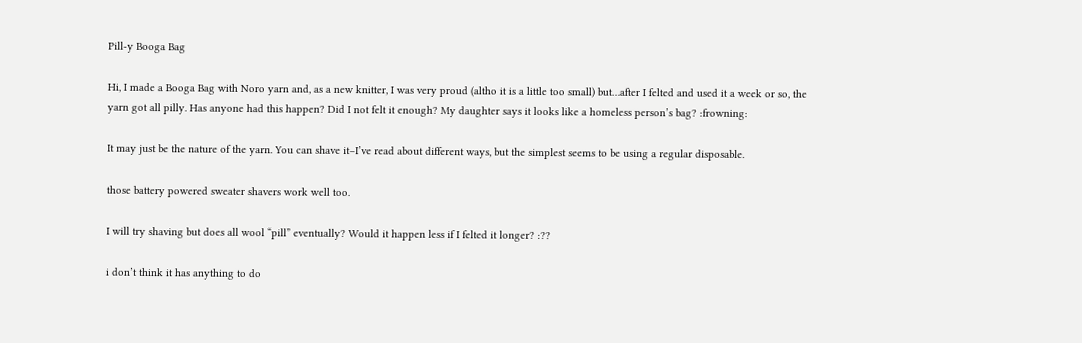Pill-y Booga Bag

Hi, I made a Booga Bag with Noro yarn and, as a new knitter, I was very proud (altho it is a little too small) but…after I felted and used it a week or so, the yarn got all pilly. Has anyone had this happen? Did I not felt it enough? My daughter says it looks like a homeless person’s bag? :frowning:

It may just be the nature of the yarn. You can shave it–I’ve read about different ways, but the simplest seems to be using a regular disposable.

those battery powered sweater shavers work well too.

I will try shaving but does all wool “pill” eventually? Would it happen less if I felted it longer? :??

i don’t think it has anything to do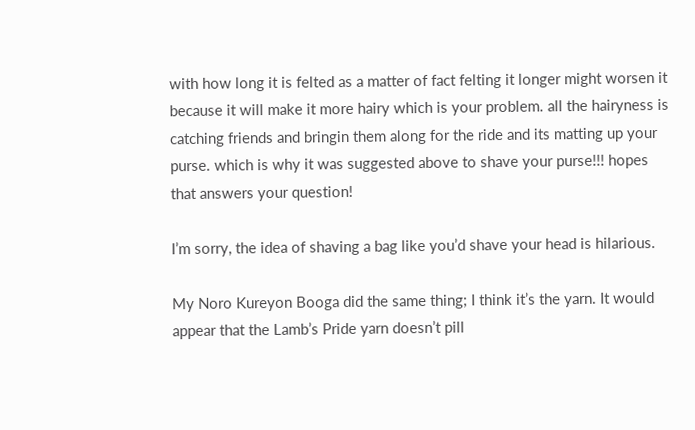with how long it is felted as a matter of fact felting it longer might worsen it because it will make it more hairy which is your problem. all the hairyness is catching friends and bringin them along for the ride and its matting up your purse. which is why it was suggested above to shave your purse!!! hopes that answers your question!

I’m sorry, the idea of shaving a bag like you’d shave your head is hilarious.

My Noro Kureyon Booga did the same thing; I think it’s the yarn. It would appear that the Lamb’s Pride yarn doesn’t pill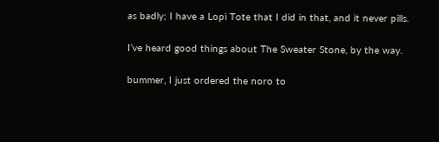as badly; I have a Lopi Tote that I did in that, and it never pills.

I’ve heard good things about The Sweater Stone, by the way.

bummer, I just ordered the noro to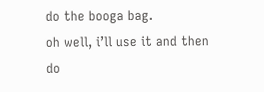do the booga bag.
oh well, i’ll use it and then do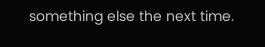something else the next time.